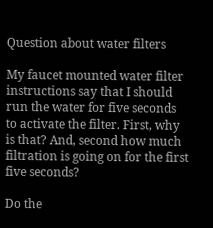Question about water filters

My faucet mounted water filter instructions say that I should run the water for five seconds to activate the filter. First, why is that? And, second how much filtration is going on for the first five seconds?

Do the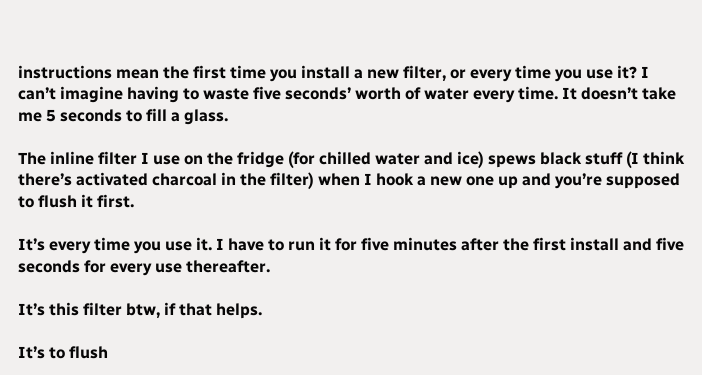instructions mean the first time you install a new filter, or every time you use it? I can’t imagine having to waste five seconds’ worth of water every time. It doesn’t take me 5 seconds to fill a glass.

The inline filter I use on the fridge (for chilled water and ice) spews black stuff (I think there’s activated charcoal in the filter) when I hook a new one up and you’re supposed to flush it first.

It’s every time you use it. I have to run it for five minutes after the first install and five seconds for every use thereafter.

It’s this filter btw, if that helps.

It’s to flush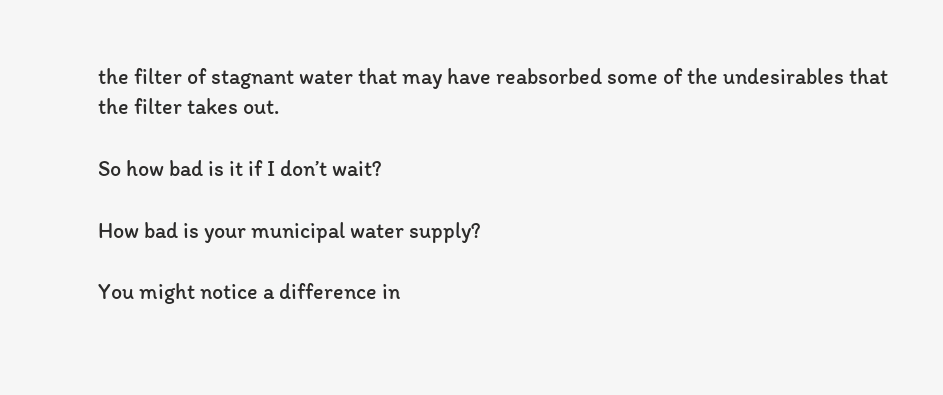the filter of stagnant water that may have reabsorbed some of the undesirables that the filter takes out.

So how bad is it if I don’t wait?

How bad is your municipal water supply?

You might notice a difference in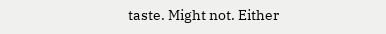taste. Might not. Either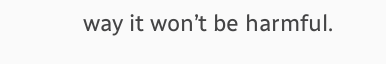way it won’t be harmful.